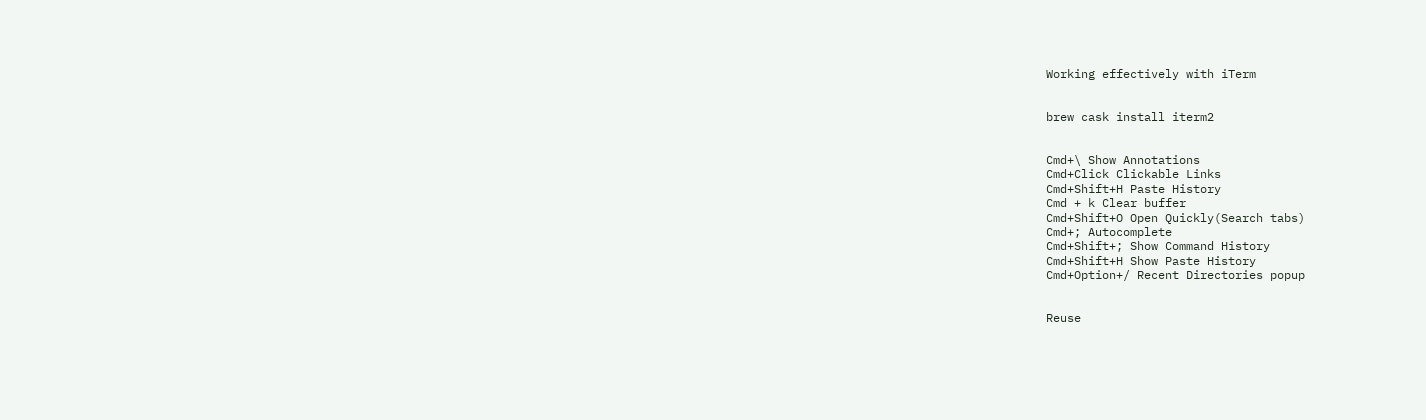Working effectively with iTerm


brew cask install iterm2


Cmd+\ Show Annotations
Cmd+Click Clickable Links
Cmd+Shift+H Paste History
Cmd + k Clear buffer
Cmd+Shift+O Open Quickly(Search tabs)
Cmd+; Autocomplete
Cmd+Shift+; Show Command History
Cmd+Shift+H Show Paste History
Cmd+Option+/ Recent Directories popup


Reuse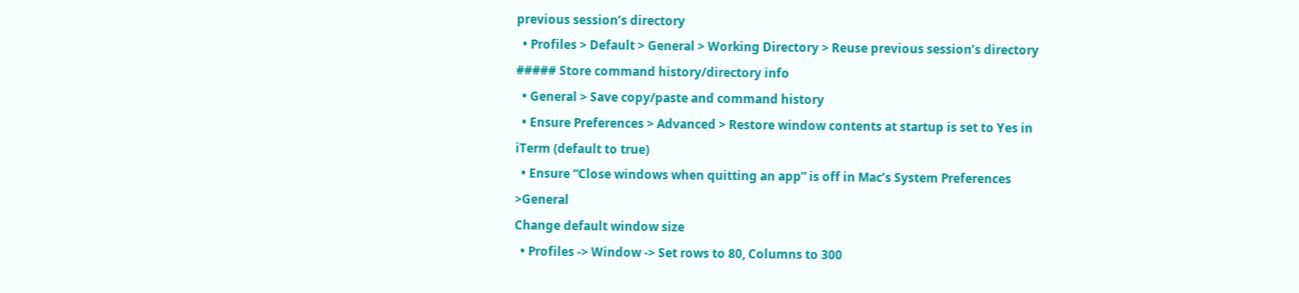previous session’s directory
  • Profiles > Default > General > Working Directory > Reuse previous session’s directory ##### Store command history/directory info
  • General > Save copy/paste and command history
  • Ensure Preferences > Advanced > Restore window contents at startup is set to Yes in iTerm (default to true)
  • Ensure “Close windows when quitting an app” is off in Mac’s System Preferences >General
Change default window size
  • Profiles -> Window -> Set rows to 80, Columns to 300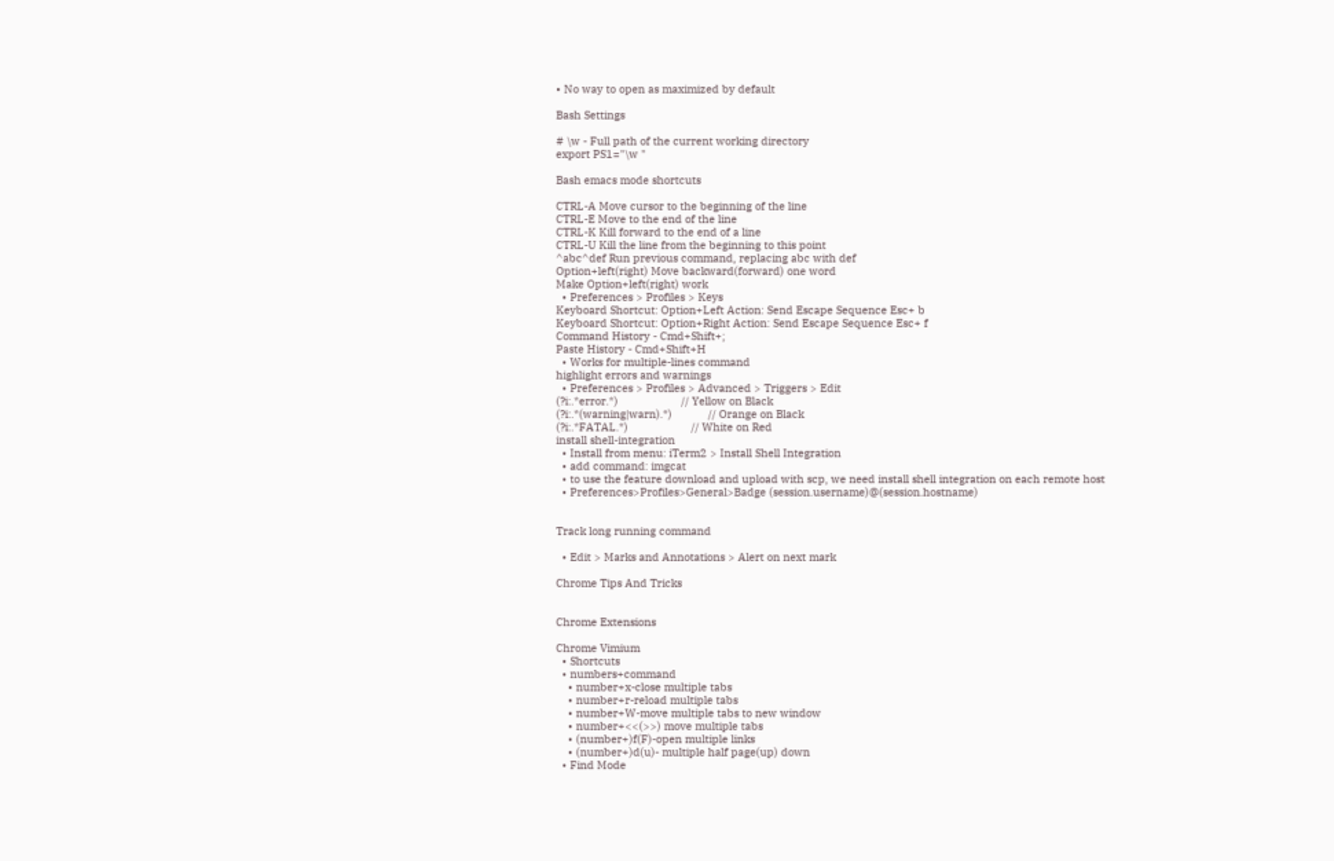• No way to open as maximized by default

Bash Settings

# \w - Full path of the current working directory
export PS1="\w "

Bash emacs mode shortcuts

CTRL-A Move cursor to the beginning of the line
CTRL-E Move to the end of the line
CTRL-K Kill forward to the end of a line
CTRL-U Kill the line from the beginning to this point
^abc^def Run previous command, replacing abc with def
Option+left(right) Move backward(forward) one word
Make Option+left(right) work
  • Preferences > Profiles > Keys
Keyboard Shortcut: Option+Left Action: Send Escape Sequence Esc+ b
Keyboard Shortcut: Option+Right Action: Send Escape Sequence Esc+ f
Command History - Cmd+Shift+;
Paste History - Cmd+Shift+H
  • Works for multiple-lines command
highlight errors and warnings
  • Preferences > Profiles > Advanced > Triggers > Edit
(?i:.*error.*)                     // Yellow on Black
(?i:.*(warning|warn).*)            // Orange on Black
(?i:.*FATAL.*)                     // White on Red
install shell-integration
  • Install from menu: iTerm2 > Install Shell Integration
  • add command: imgcat
  • to use the feature download and upload with scp, we need install shell integration on each remote host
  • Preferences>Profiles>General>Badge (session.username)@(session.hostname)


Track long running command

  • Edit > Marks and Annotations > Alert on next mark

Chrome Tips And Tricks


Chrome Extensions

Chrome Vimium
  • Shortcuts
  • numbers+command
    • number+x-close multiple tabs
    • number+r-reload multiple tabs
    • number+W-move multiple tabs to new window
    • number+<<(>>) move multiple tabs
    • (number+)f(F)-open multiple links
    • (number+)d(u)- multiple half page(up) down
  • Find Mode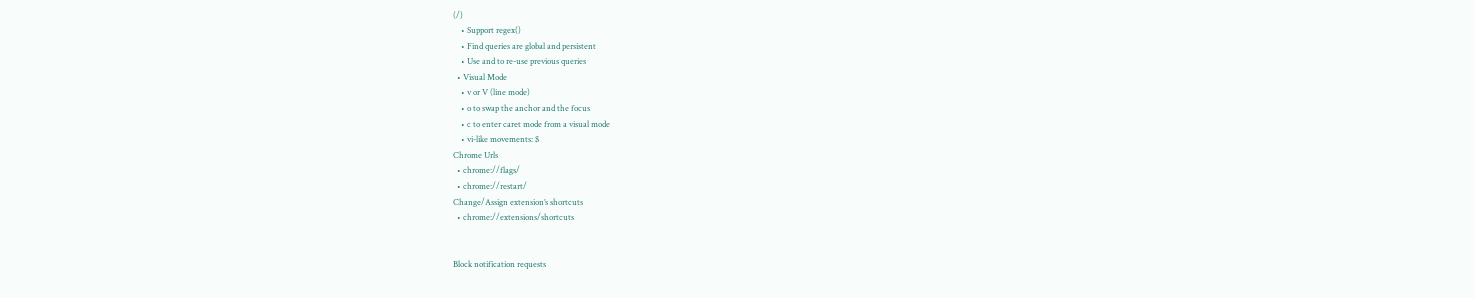(/)
    • Support regex()
    • Find queries are global and persistent
    • Use and to re-use previous queries
  • Visual Mode
    • v or V (line mode)
    • o to swap the anchor and the focus
    • c to enter caret mode from a visual mode
    • vi-like movements: $
Chrome Urls
  • chrome://flags/
  • chrome://restart/
Change/Assign extension’s shortcuts
  • chrome://extensions/shortcuts


Block notification requests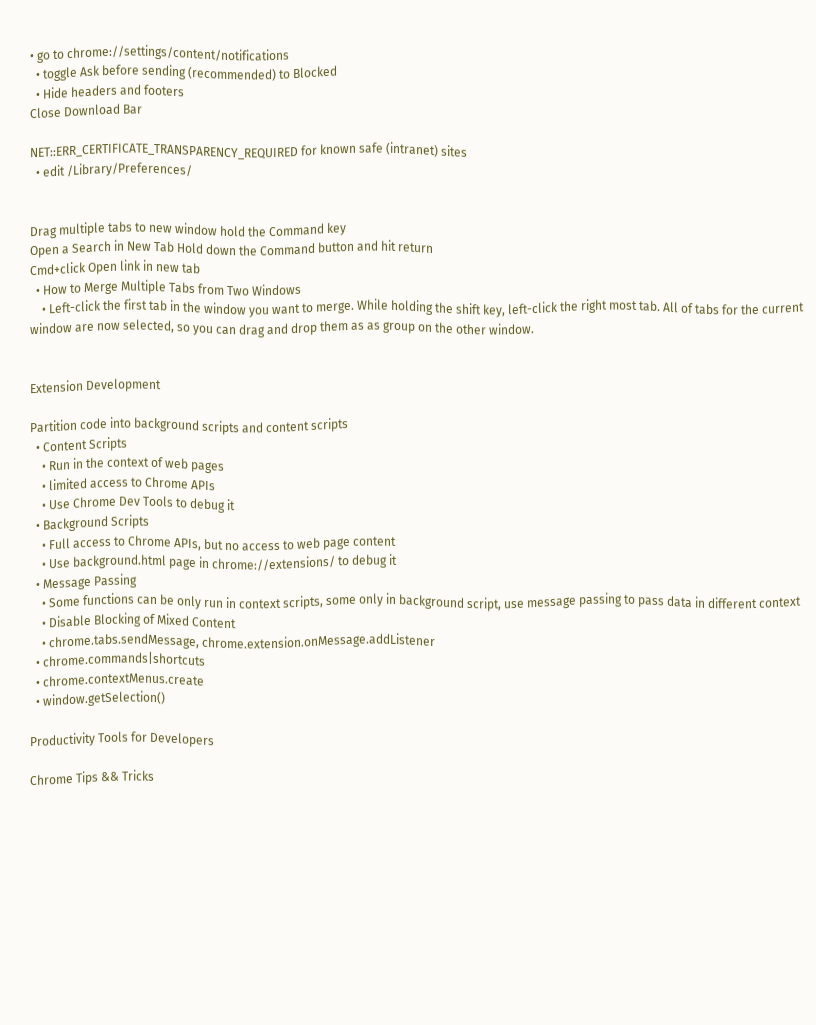• go to chrome://settings/content/notifications
  • toggle Ask before sending (recommended) to Blocked
  • Hide headers and footers
Close Download Bar

NET::ERR_CERTIFICATE_TRANSPARENCY_REQUIRED for known safe (intranet) sites
  • edit /Library/Preferences/


Drag multiple tabs to new window hold the Command key
Open a Search in New Tab Hold down the Command button and hit return
Cmd+click Open link in new tab
  • How to Merge Multiple Tabs from Two Windows
    • Left-click the first tab in the window you want to merge. While holding the shift key, left-click the right most tab. All of tabs for the current window are now selected, so you can drag and drop them as as group on the other window.


Extension Development

Partition code into background scripts and content scripts
  • Content Scripts
    • Run in the context of web pages
    • limited access to Chrome APIs
    • Use Chrome Dev Tools to debug it
  • Background Scripts
    • Full access to Chrome APIs, but no access to web page content
    • Use background.html page in chrome://extensions/ to debug it
  • Message Passing
    • Some functions can be only run in context scripts, some only in background script, use message passing to pass data in different context
    • Disable Blocking of Mixed Content
    • chrome.tabs.sendMessage, chrome.extension.onMessage.addListener
  • chrome.commands|shortcuts
  • chrome.contextMenus.create
  • window.getSelection()

Productivity Tools for Developers

Chrome Tips && Tricks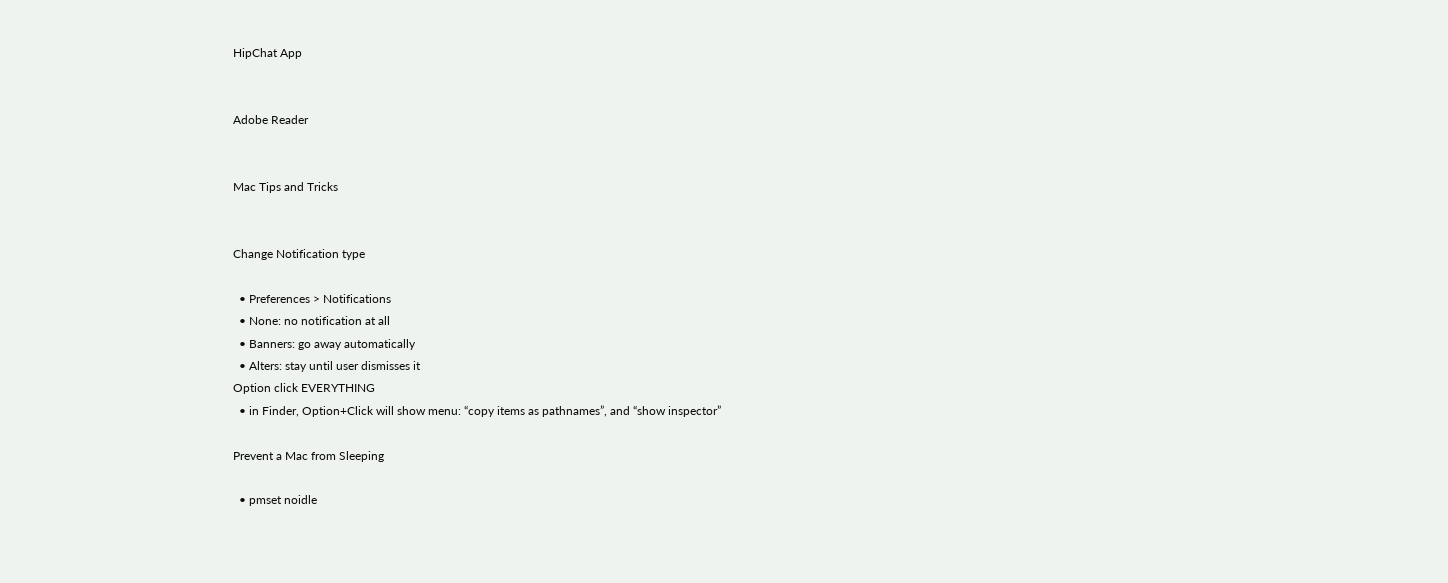HipChat App


Adobe Reader


Mac Tips and Tricks


Change Notification type

  • Preferences > Notifications
  • None: no notification at all
  • Banners: go away automatically
  • Alters: stay until user dismisses it
Option click EVERYTHING
  • in Finder, Option+Click will show menu: “copy items as pathnames”, and “show inspector”

Prevent a Mac from Sleeping

  • pmset noidle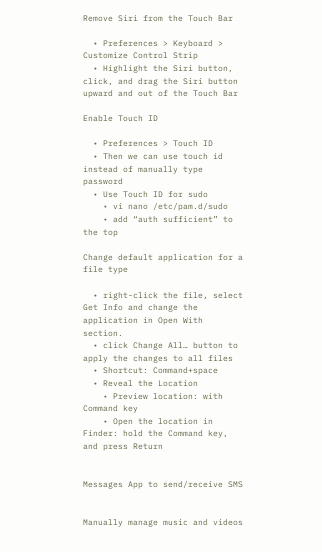Remove Siri from the Touch Bar

  • Preferences > Keyboard > Customize Control Strip
  • Highlight the Siri button, click, and drag the Siri button upward and out of the Touch Bar

Enable Touch ID

  • Preferences > Touch ID
  • Then we can use touch id instead of manually type password
  • Use Touch ID for sudo
    • vi nano /etc/pam.d/sudo
    • add “auth sufficient” to the top

Change default application for a file type

  • right-click the file, select Get Info and change the application in Open With section.
  • click Change All… button to apply the changes to all files
  • Shortcut: Command+space
  • Reveal the Location
    • Preview location: with Command key
    • Open the location in Finder: hold the Command key, and press Return


Messages App to send/receive SMS


Manually manage music and videos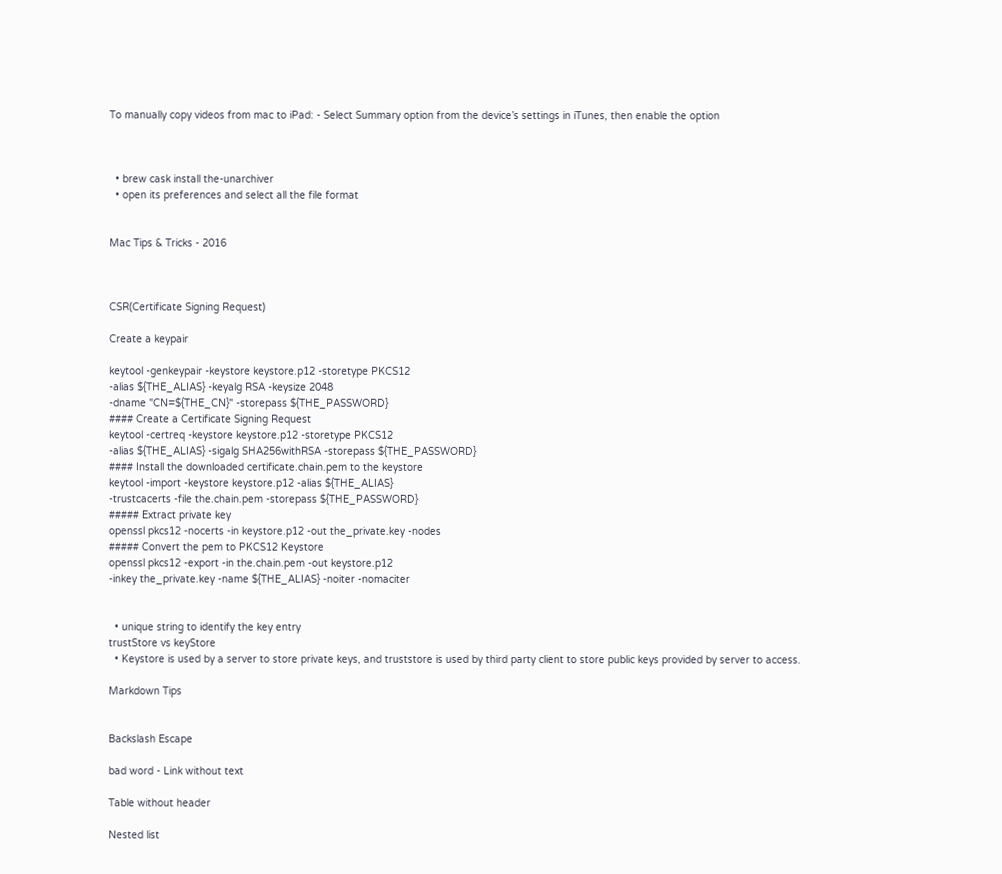To manually copy videos from mac to iPad: - Select Summary option from the device’s settings in iTunes, then enable the option



  • brew cask install the-unarchiver
  • open its preferences and select all the file format


Mac Tips & Tricks - 2016



CSR(Certificate Signing Request)

Create a keypair

keytool -genkeypair -keystore keystore.p12 -storetype PKCS12
-alias ${THE_ALIAS} -keyalg RSA -keysize 2048
-dname "CN=${THE_CN}" -storepass ${THE_PASSWORD}
#### Create a Certificate Signing Request
keytool -certreq -keystore keystore.p12 -storetype PKCS12
-alias ${THE_ALIAS} -sigalg SHA256withRSA -storepass ${THE_PASSWORD}
#### Install the downloaded certificate.chain.pem to the keystore
keytool -import -keystore keystore.p12 -alias ${THE_ALIAS}
-trustcacerts -file the.chain.pem -storepass ${THE_PASSWORD}
##### Extract private key
openssl pkcs12 -nocerts -in keystore.p12 -out the_private.key -nodes
##### Convert the pem to PKCS12 Keystore
openssl pkcs12 -export -in the.chain.pem -out keystore.p12
-inkey the_private.key -name ${THE_ALIAS} -noiter -nomaciter


  • unique string to identify the key entry
trustStore vs keyStore
  • Keystore is used by a server to store private keys, and truststore is used by third party client to store public keys provided by server to access.

Markdown Tips


Backslash Escape

bad word - Link without text

Table without header

Nested list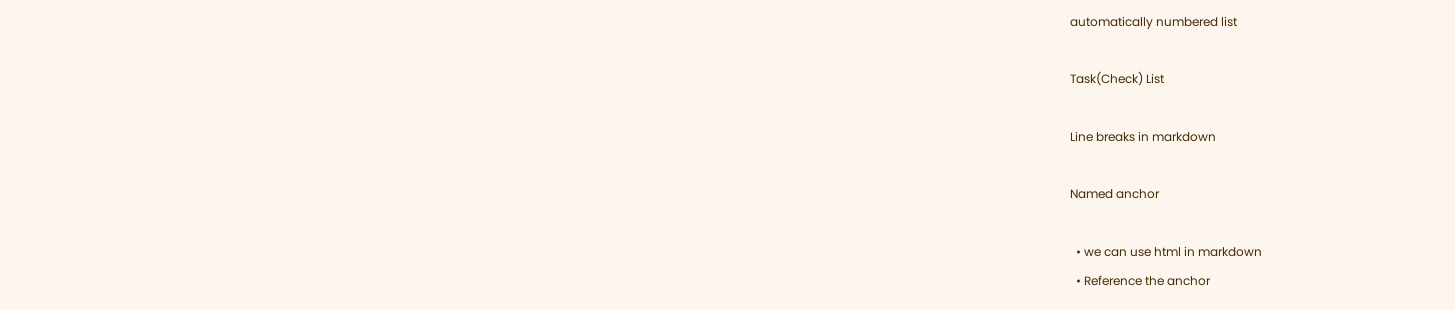automatically numbered list

Task(Check) List

Line breaks in markdown

Named anchor

  • we can use html in markdown
  • Reference the anchor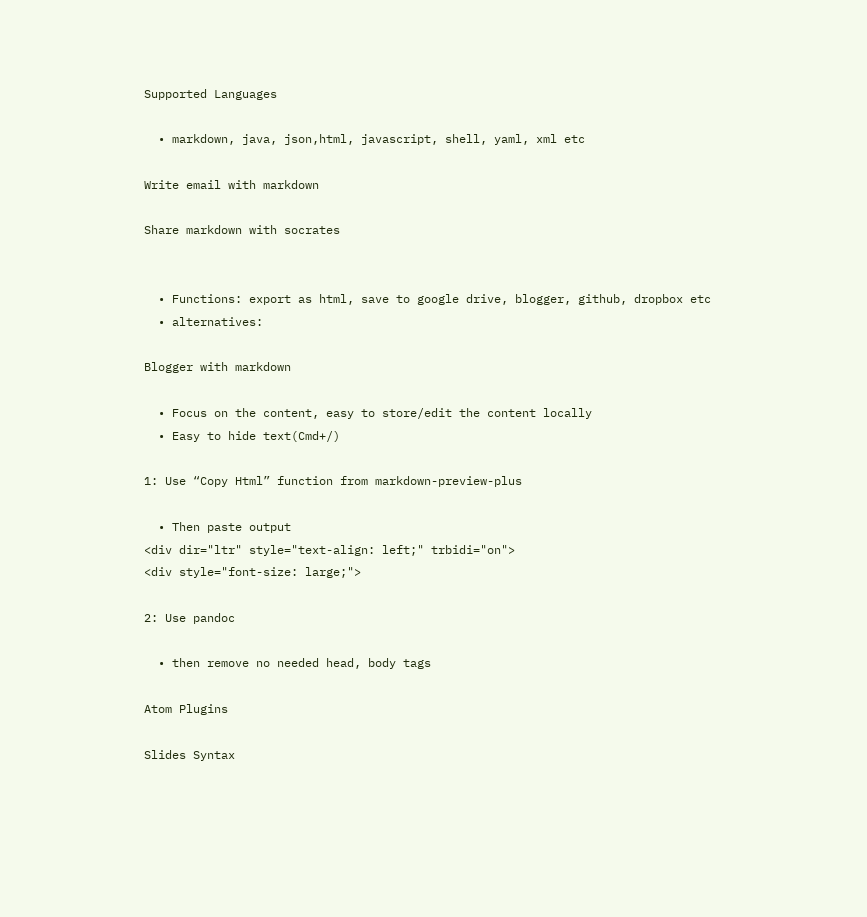Supported Languages

  • markdown, java, json,html, javascript, shell, yaml, xml etc

Write email with markdown

Share markdown with socrates


  • Functions: export as html, save to google drive, blogger, github, dropbox etc
  • alternatives:

Blogger with markdown

  • Focus on the content, easy to store/edit the content locally
  • Easy to hide text(Cmd+/)

1: Use “Copy Html” function from markdown-preview-plus

  • Then paste output
<div dir="ltr" style="text-align: left;" trbidi="on">
<div style="font-size: large;">

2: Use pandoc

  • then remove no needed head, body tags

Atom Plugins

Slides Syntax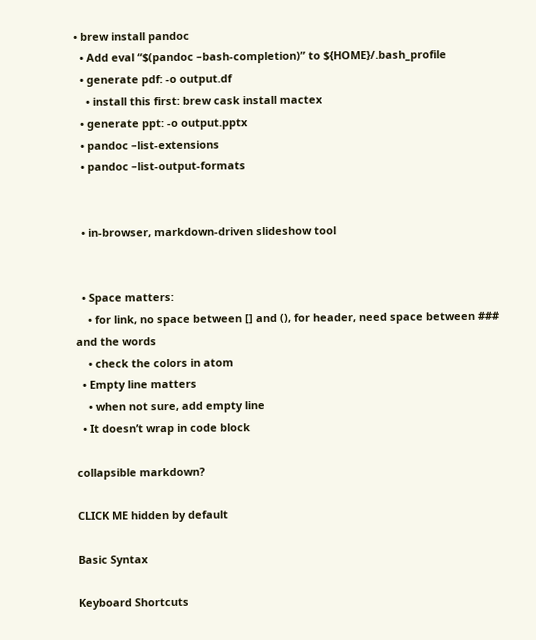• brew install pandoc
  • Add eval “$(pandoc –bash-completion)” to ${HOME}/.bash_profile
  • generate pdf: -o output.df
    • install this first: brew cask install mactex
  • generate ppt: -o output.pptx
  • pandoc –list-extensions
  • pandoc –list-output-formats


  • in-browser, markdown-driven slideshow tool


  • Space matters:
    • for link, no space between [] and (), for header, need space between ### and the words
    • check the colors in atom
  • Empty line matters
    • when not sure, add empty line
  • It doesn’t wrap in code block

collapsible markdown?

CLICK ME hidden by default

Basic Syntax

Keyboard Shortcuts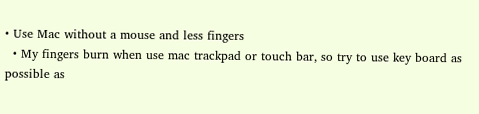• Use Mac without a mouse and less fingers
  • My fingers burn when use mac trackpad or touch bar, so try to use key board as possible as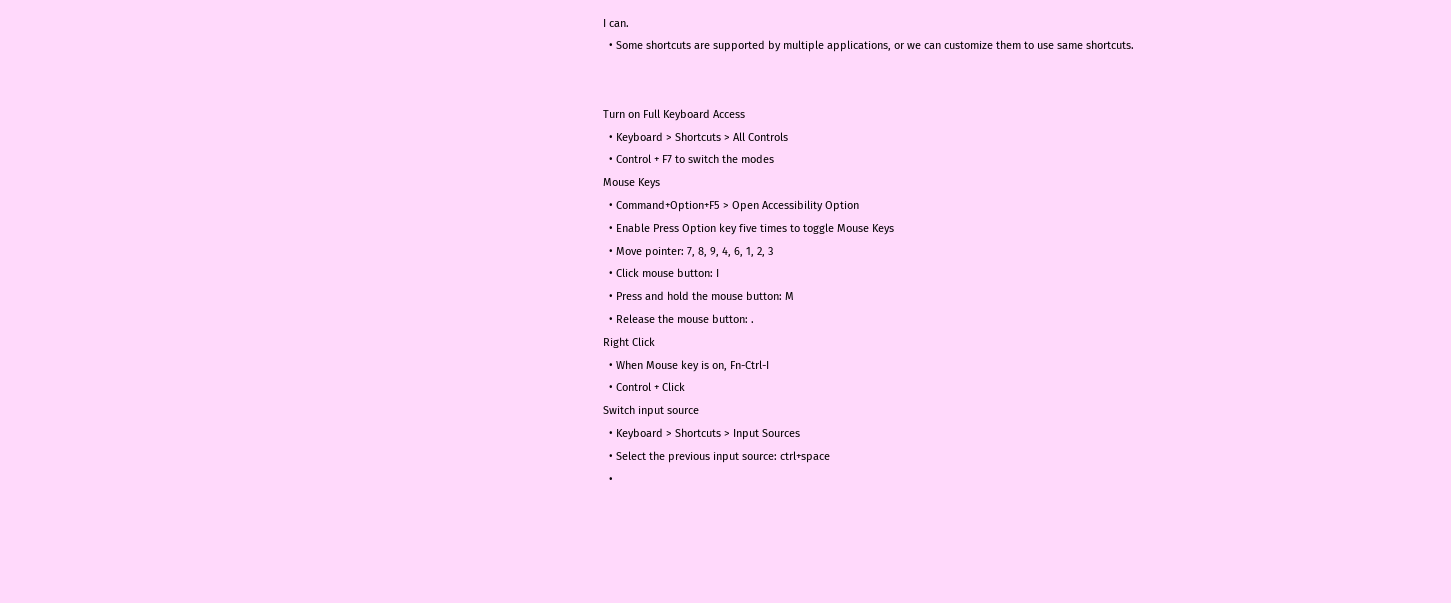I can.
  • Some shortcuts are supported by multiple applications, or we can customize them to use same shortcuts.


Turn on Full Keyboard Access
  • Keyboard > Shortcuts > All Controls
  • Control + F7 to switch the modes
Mouse Keys
  • Command+Option+F5 > Open Accessibility Option
  • Enable Press Option key five times to toggle Mouse Keys
  • Move pointer: 7, 8, 9, 4, 6, 1, 2, 3
  • Click mouse button: I
  • Press and hold the mouse button: M
  • Release the mouse button: .
Right Click
  • When Mouse key is on, Fn-Ctrl-I
  • Control + Click
Switch input source
  • Keyboard > Shortcuts > Input Sources
  • Select the previous input source: ctrl+space
  •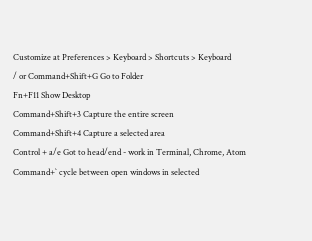Customize at Preferences > Keyboard > Shortcuts > Keyboard
/ or Command+Shift+G Go to Folder
Fn+F11 Show Desktop
Command+Shift+3 Capture the entire screen
Command+Shift+4 Capture a selected area
Control + a/e Got to head/end - work in Terminal, Chrome, Atom
Command+` cycle between open windows in selected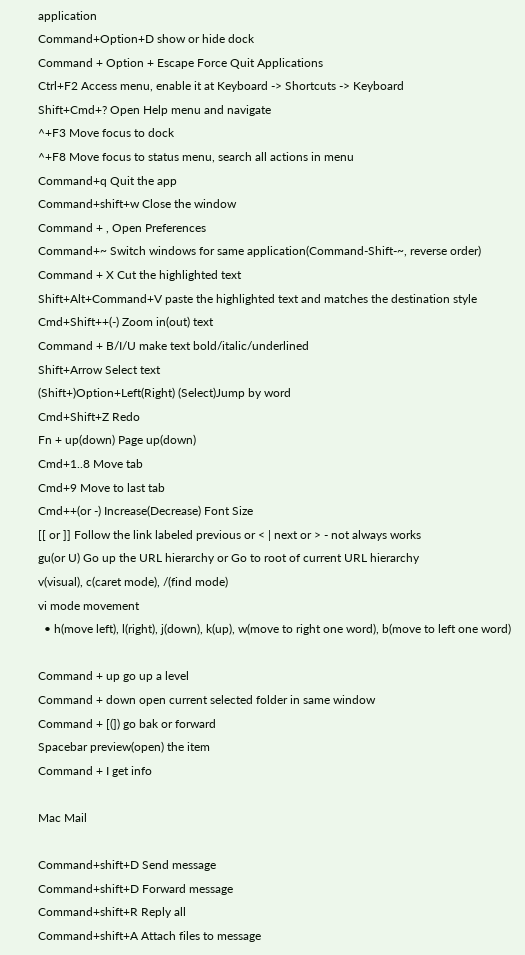application
Command+Option+D show or hide dock
Command + Option + Escape Force Quit Applications
Ctrl+F2 Access menu, enable it at Keyboard -> Shortcuts -> Keyboard
Shift+Cmd+? Open Help menu and navigate
^+F3 Move focus to dock
^+F8 Move focus to status menu, search all actions in menu
Command+q Quit the app
Command+shift+w Close the window
Command + , Open Preferences
Command+~ Switch windows for same application(Command-Shift-~, reverse order)
Command + X Cut the highlighted text
Shift+Alt+Command+V paste the highlighted text and matches the destination style
Cmd+Shift++(-) Zoom in(out) text
Command + B/I/U make text bold/italic/underlined
Shift+Arrow Select text
(Shift+)Option+Left(Right) (Select)Jump by word
Cmd+Shift+Z Redo
Fn + up(down) Page up(down)
Cmd+1..8 Move tab
Cmd+9 Move to last tab
Cmd++(or -) Increase(Decrease) Font Size
[[ or ]] Follow the link labeled previous or < | next or > - not always works
gu(or U) Go up the URL hierarchy or Go to root of current URL hierarchy
v(visual), c(caret mode), /(find mode)
vi mode movement
  • h(move left), l(right), j(down), k(up), w(move to right one word), b(move to left one word)

Command + up go up a level
Command + down open current selected folder in same window
Command + [(]) go bak or forward
Spacebar preview(open) the item
Command + I get info

Mac Mail

Command+shift+D Send message
Command+shift+D Forward message
Command+shift+R Reply all
Command+shift+A Attach files to message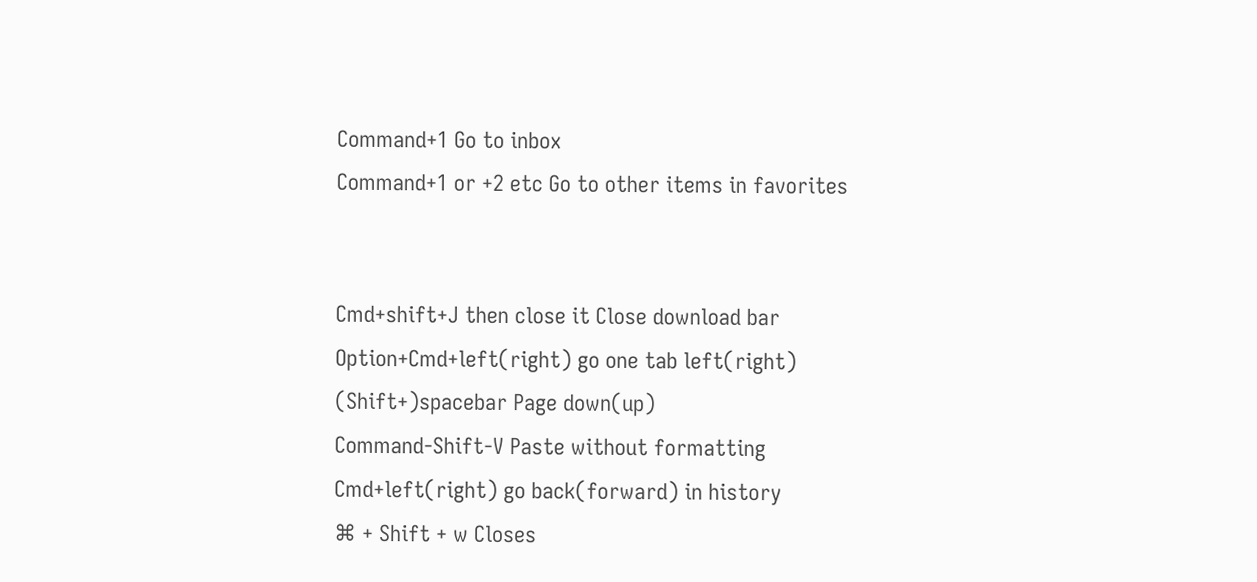Command+1 Go to inbox
Command+1 or +2 etc Go to other items in favorites


Cmd+shift+J then close it Close download bar
Option+Cmd+left(right) go one tab left(right)
(Shift+)spacebar Page down(up)
Command-Shift-V Paste without formatting
Cmd+left(right) go back(forward) in history
⌘ + Shift + w Closes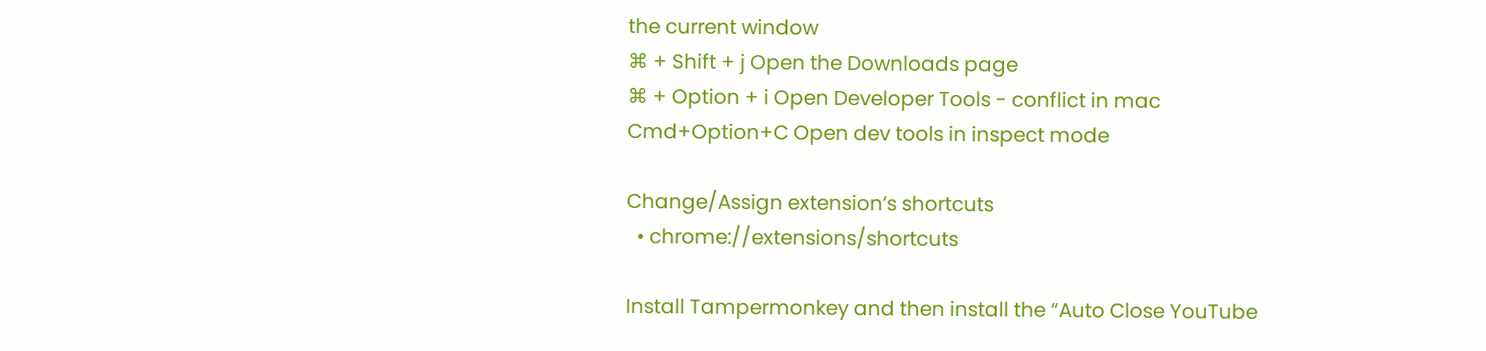the current window
⌘ + Shift + j Open the Downloads page
⌘ + Option + i Open Developer Tools - conflict in mac
Cmd+Option+C Open dev tools in inspect mode

Change/Assign extension’s shortcuts
  • chrome://extensions/shortcuts

Install Tampermonkey and then install the “Auto Close YouTube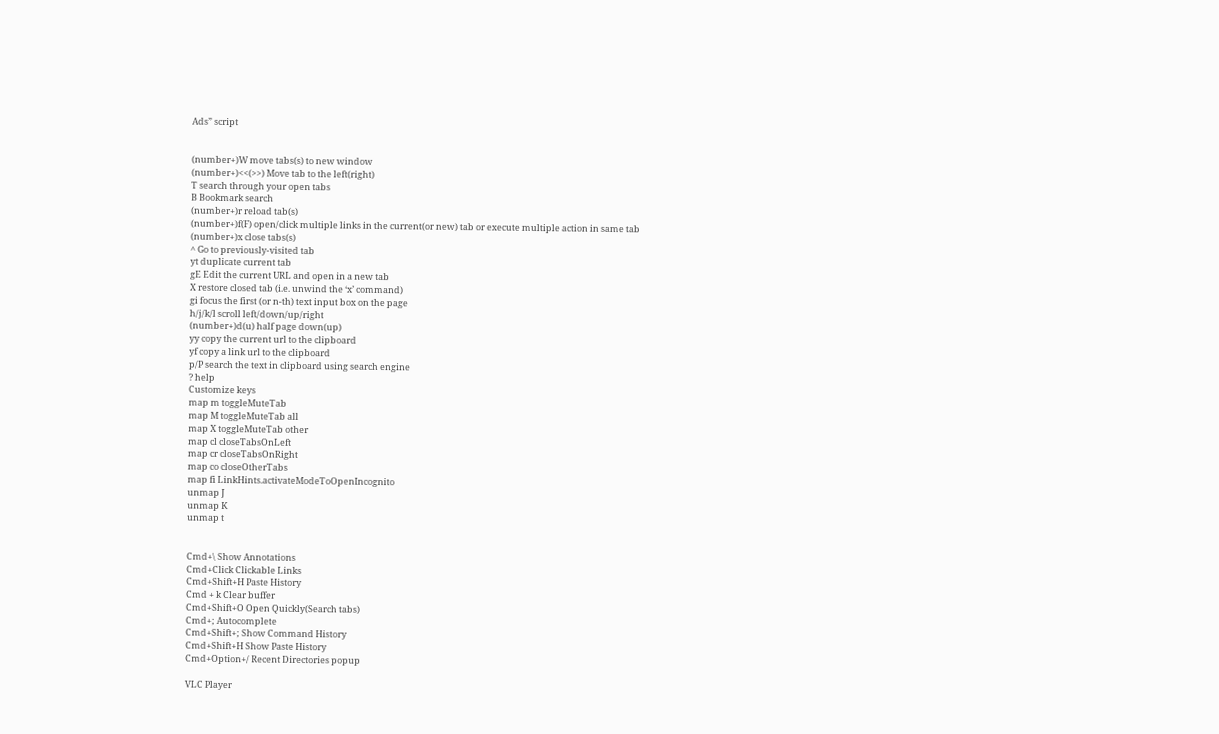Ads” script


(number+)W move tabs(s) to new window
(number+)<<(>>) Move tab to the left(right)
T search through your open tabs
B Bookmark search
(number+)r reload tab(s)
(number+)f(F) open/click multiple links in the current(or new) tab or execute multiple action in same tab
(number+)x close tabs(s)
^ Go to previously-visited tab
yt duplicate current tab
gE Edit the current URL and open in a new tab
X restore closed tab (i.e. unwind the ‘x’ command)
gi focus the first (or n-th) text input box on the page
h/j/k/l scroll left/down/up/right
(number+)d(u) half page down(up)
yy copy the current url to the clipboard
yf copy a link url to the clipboard
p/P search the text in clipboard using search engine
? help
Customize keys
map m toggleMuteTab
map M toggleMuteTab all
map X toggleMuteTab other
map cl closeTabsOnLeft
map cr closeTabsOnRight
map co closeOtherTabs
map fi LinkHints.activateModeToOpenIncognito
unmap J
unmap K
unmap t


Cmd+\ Show Annotations
Cmd+Click Clickable Links
Cmd+Shift+H Paste History
Cmd + k Clear buffer
Cmd+Shift+O Open Quickly(Search tabs)
Cmd+; Autocomplete
Cmd+Shift+; Show Command History
Cmd+Shift+H Show Paste History
Cmd+Option+/ Recent Directories popup

VLC Player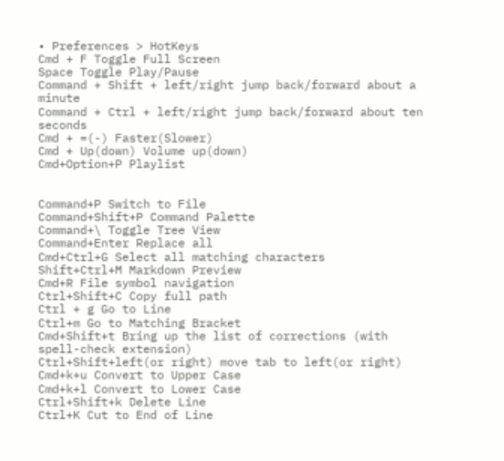• Preferences > HotKeys
Cmd + F Toggle Full Screen
Space Toggle Play/Pause
Command + Shift + left/right jump back/forward about a minute
Command + Ctrl + left/right jump back/forward about ten seconds
Cmd + =(-) Faster(Slower)
Cmd + Up(down) Volume up(down)
Cmd+Option+P Playlist


Command+P Switch to File
Command+Shift+P Command Palette
Command+\ Toggle Tree View
Command+Enter Replace all
Cmd+Ctrl+G Select all matching characters
Shift+Ctrl+M Markdown Preview
Cmd+R File symbol navigation
Ctrl+Shift+C Copy full path
Ctrl + g Go to Line
Ctrl+m Go to Matching Bracket
Cmd+Shift+t Bring up the list of corrections (with spell-check extension)
Ctrl+Shift+left(or right) move tab to left(or right)
Cmd+k+u Convert to Upper Case
Cmd+k+l Convert to Lower Case
Ctrl+Shift+k Delete Line
Ctrl+K Cut to End of Line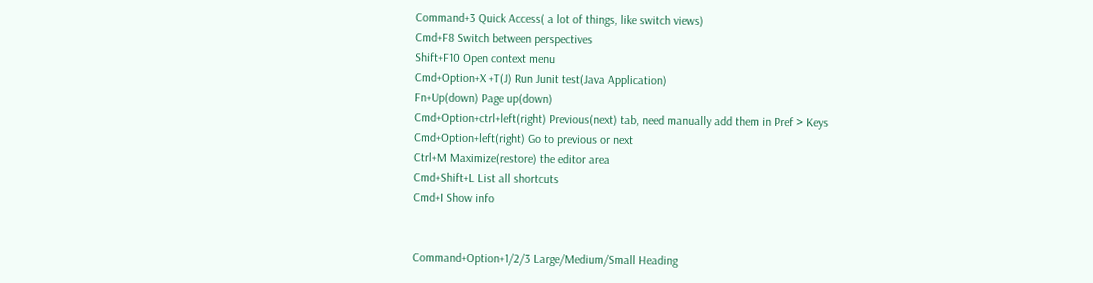Command+3 Quick Access( a lot of things, like switch views)
Cmd+F8 Switch between perspectives
Shift+F10 Open context menu
Cmd+Option+X +T(J) Run Junit test(Java Application)
Fn+Up(down) Page up(down)
Cmd+Option+ctrl+left(right) Previous(next) tab, need manually add them in Pref > Keys
Cmd+Option+left(right) Go to previous or next
Ctrl+M Maximize(restore) the editor area
Cmd+Shift+L List all shortcuts
Cmd+I Show info


Command+Option+1/2/3 Large/Medium/Small Heading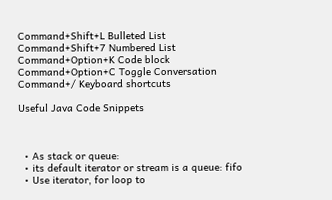Command+Shift+L Bulleted List
Command+Shift+7 Numbered List
Command+Option+K Code block
Command+Option+C Toggle Conversation
Command+/ Keyboard shortcuts

Useful Java Code Snippets



  • As stack or queue:
  • its default iterator or stream is a queue: fifo
  • Use iterator, for loop to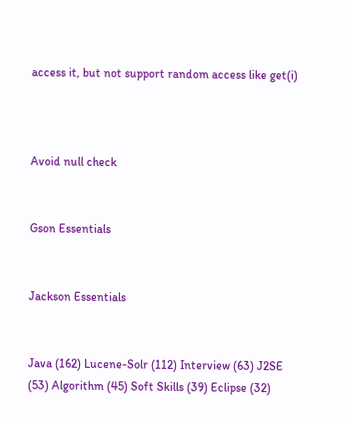access it, but not support random access like get(i)



Avoid null check


Gson Essentials


Jackson Essentials


Java (162) Lucene-Solr (112) Interview (63) J2SE (53) Algorithm (45) Soft Skills (39) Eclipse (32)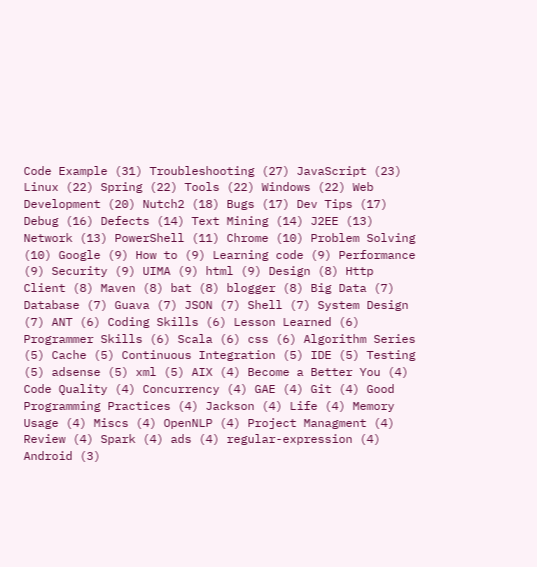Code Example (31) Troubleshooting (27) JavaScript (23) Linux (22) Spring (22) Tools (22) Windows (22) Web Development (20) Nutch2 (18) Bugs (17) Dev Tips (17) Debug (16) Defects (14) Text Mining (14) J2EE (13) Network (13) PowerShell (11) Chrome (10) Problem Solving (10) Google (9) How to (9) Learning code (9) Performance (9) Security (9) UIMA (9) html (9) Design (8) Http Client (8) Maven (8) bat (8) blogger (8) Big Data (7) Database (7) Guava (7) JSON (7) Shell (7) System Design (7) ANT (6) Coding Skills (6) Lesson Learned (6) Programmer Skills (6) Scala (6) css (6) Algorithm Series (5) Cache (5) Continuous Integration (5) IDE (5) Testing (5) adsense (5) xml (5) AIX (4) Become a Better You (4) Code Quality (4) Concurrency (4) GAE (4) Git (4) Good Programming Practices (4) Jackson (4) Life (4) Memory Usage (4) Miscs (4) OpenNLP (4) Project Managment (4) Review (4) Spark (4) ads (4) regular-expression (4) Android (3)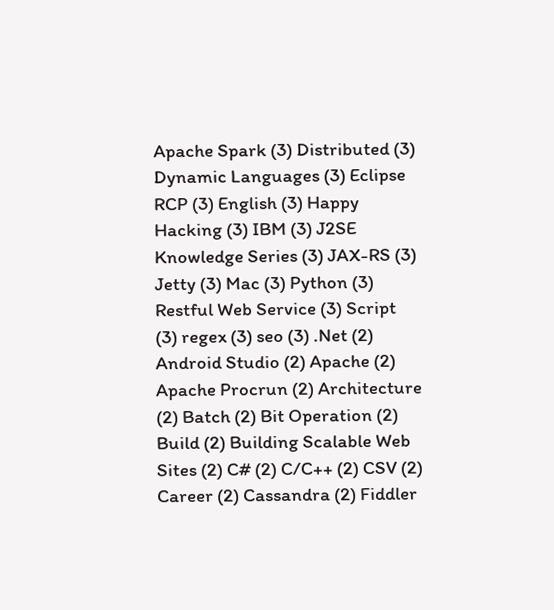Apache Spark (3) Distributed (3) Dynamic Languages (3) Eclipse RCP (3) English (3) Happy Hacking (3) IBM (3) J2SE Knowledge Series (3) JAX-RS (3) Jetty (3) Mac (3) Python (3) Restful Web Service (3) Script (3) regex (3) seo (3) .Net (2) Android Studio (2) Apache (2) Apache Procrun (2) Architecture (2) Batch (2) Bit Operation (2) Build (2) Building Scalable Web Sites (2) C# (2) C/C++ (2) CSV (2) Career (2) Cassandra (2) Fiddler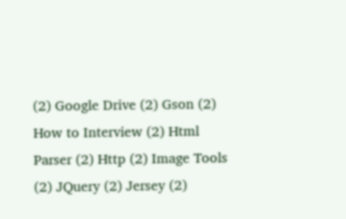(2) Google Drive (2) Gson (2) How to Interview (2) Html Parser (2) Http (2) Image Tools (2) JQuery (2) Jersey (2)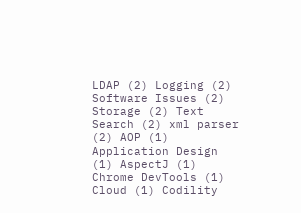LDAP (2) Logging (2) Software Issues (2) Storage (2) Text Search (2) xml parser (2) AOP (1) Application Design (1) AspectJ (1) Chrome DevTools (1) Cloud (1) Codility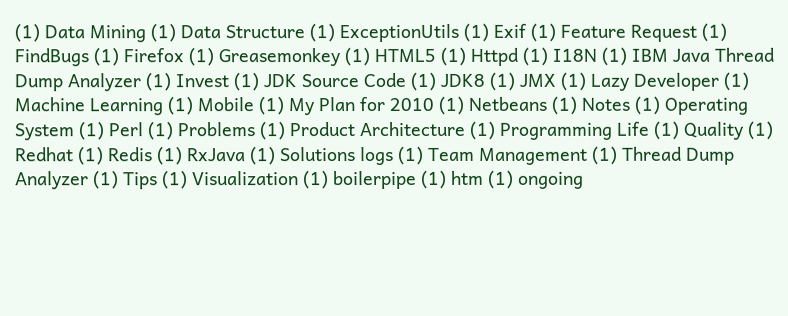(1) Data Mining (1) Data Structure (1) ExceptionUtils (1) Exif (1) Feature Request (1) FindBugs (1) Firefox (1) Greasemonkey (1) HTML5 (1) Httpd (1) I18N (1) IBM Java Thread Dump Analyzer (1) Invest (1) JDK Source Code (1) JDK8 (1) JMX (1) Lazy Developer (1) Machine Learning (1) Mobile (1) My Plan for 2010 (1) Netbeans (1) Notes (1) Operating System (1) Perl (1) Problems (1) Product Architecture (1) Programming Life (1) Quality (1) Redhat (1) Redis (1) RxJava (1) Solutions logs (1) Team Management (1) Thread Dump Analyzer (1) Tips (1) Visualization (1) boilerpipe (1) htm (1) ongoing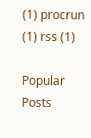(1) procrun (1) rss (1)

Popular Posts